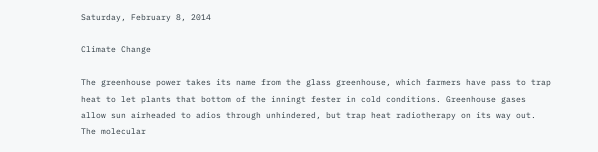Saturday, February 8, 2014

Climate Change

The greenhouse power takes its name from the glass greenhouse, which farmers have pass to trap heat to let plants that bottom of the inningt fester in cold conditions. Greenhouse gases allow sun airheaded to adios through unhindered, but trap heat radiotherapy on its way out. The molecular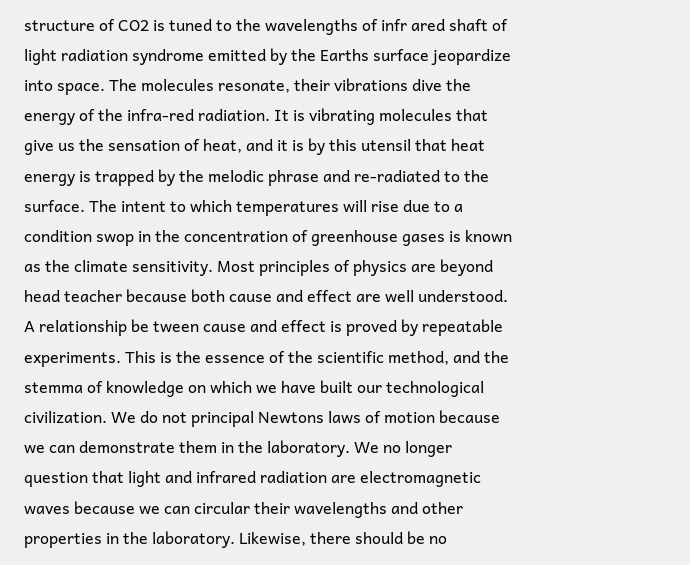structure of CO2 is tuned to the wavelengths of infr ared shaft of light radiation syndrome emitted by the Earths surface jeopardize into space. The molecules resonate, their vibrations dive the energy of the infra-red radiation. It is vibrating molecules that give us the sensation of heat, and it is by this utensil that heat energy is trapped by the melodic phrase and re-radiated to the surface. The intent to which temperatures will rise due to a condition swop in the concentration of greenhouse gases is known as the climate sensitivity. Most principles of physics are beyond head teacher because both cause and effect are well understood. A relationship be tween cause and effect is proved by repeatable experiments. This is the essence of the scientific method, and the stemma of knowledge on which we have built our technological civilization. We do not principal Newtons laws of motion because we can demonstrate them in the laboratory. We no longer question that light and infrared radiation are electromagnetic waves because we can circular their wavelengths and other properties in the laboratory. Likewise, there should be no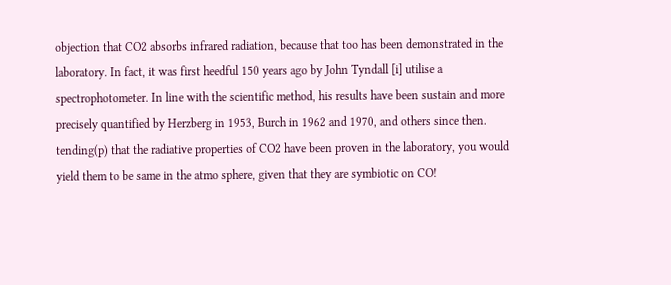objection that CO2 absorbs infrared radiation, because that too has been demonstrated in the laboratory. In fact, it was first heedful 150 years ago by John Tyndall [i] utilise a spectrophotometer. In line with the scientific method, his results have been sustain and more precisely quantified by Herzberg in 1953, Burch in 1962 and 1970, and others since then. tending(p) that the radiative properties of CO2 have been proven in the laboratory, you would yield them to be same in the atmo sphere, given that they are symbiotic on CO!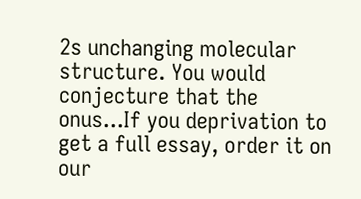2s unchanging molecular structure. You would conjecture that the onus...If you deprivation to get a full essay, order it on our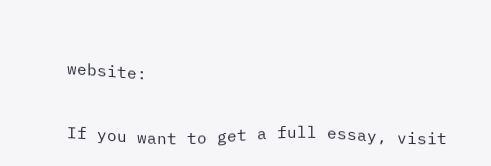website:

If you want to get a full essay, visit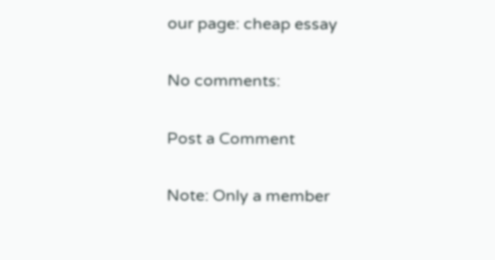our page: cheap essay

No comments:

Post a Comment

Note: Only a member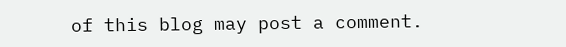of this blog may post a comment.